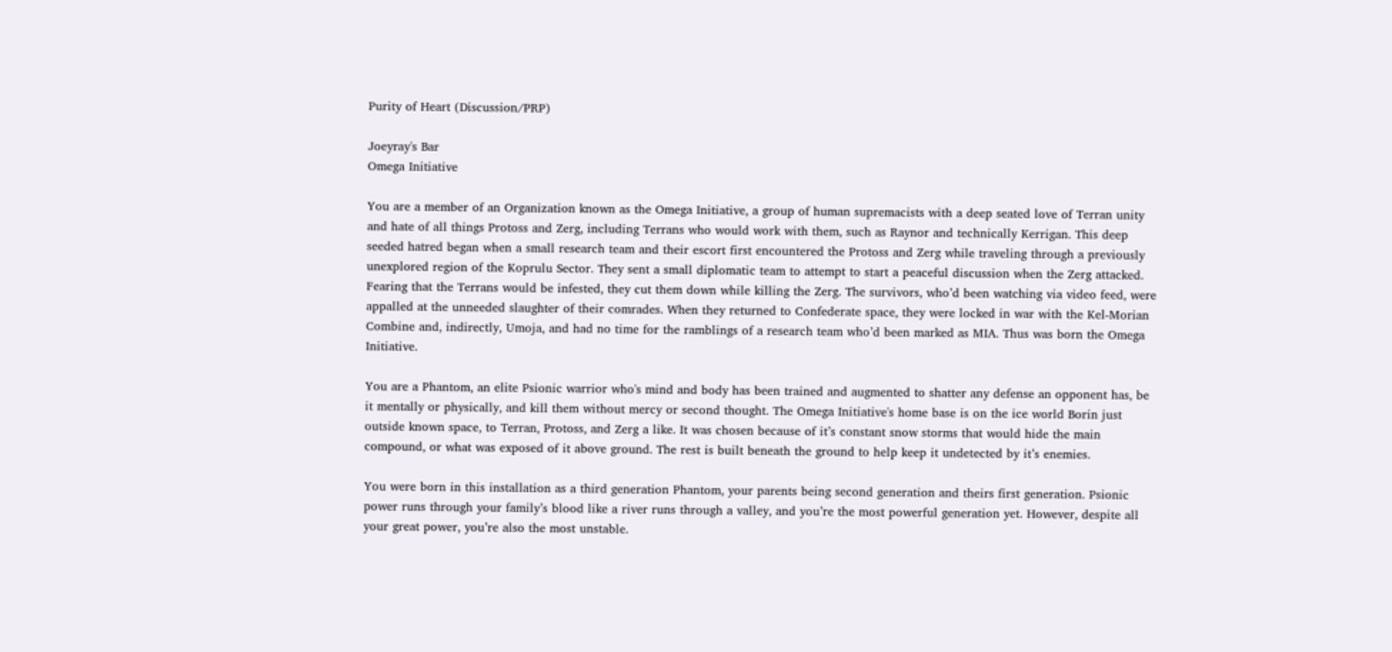Purity of Heart (Discussion/PRP)

Joeyray's Bar
Omega Initiative

You are a member of an Organization known as the Omega Initiative, a group of human supremacists with a deep seated love of Terran unity and hate of all things Protoss and Zerg, including Terrans who would work with them, such as Raynor and technically Kerrigan. This deep seeded hatred began when a small research team and their escort first encountered the Protoss and Zerg while traveling through a previously unexplored region of the Koprulu Sector. They sent a small diplomatic team to attempt to start a peaceful discussion when the Zerg attacked. Fearing that the Terrans would be infested, they cut them down while killing the Zerg. The survivors, who’d been watching via video feed, were appalled at the unneeded slaughter of their comrades. When they returned to Confederate space, they were locked in war with the Kel-Morian Combine and, indirectly, Umoja, and had no time for the ramblings of a research team who’d been marked as MIA. Thus was born the Omega Initiative.

You are a Phantom, an elite Psionic warrior who's mind and body has been trained and augmented to shatter any defense an opponent has, be it mentally or physically, and kill them without mercy or second thought. The Omega Initiative's home base is on the ice world Borin just outside known space, to Terran, Protoss, and Zerg a like. It was chosen because of it’s constant snow storms that would hide the main compound, or what was exposed of it above ground. The rest is built beneath the ground to help keep it undetected by it’s enemies.

You were born in this installation as a third generation Phantom, your parents being second generation and theirs first generation. Psionic power runs through your family’s blood like a river runs through a valley, and you’re the most powerful generation yet. However, despite all your great power, you’re also the most unstable.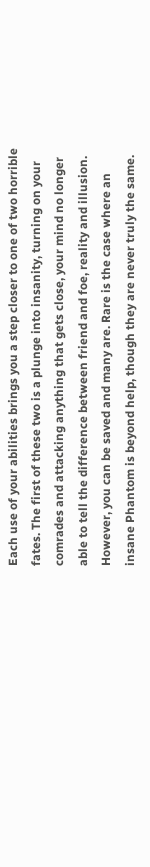Each use of your abilities brings you a step closer to one of two horrible fates. The first of these two is a plunge into insanity, turning on your comrades and attacking anything that gets close, your mind no longer able to tell the difference between friend and foe, reality and illusion. However, you can be saved and many are. Rare is the case where an insane Phantom is beyond help, though they are never truly the same.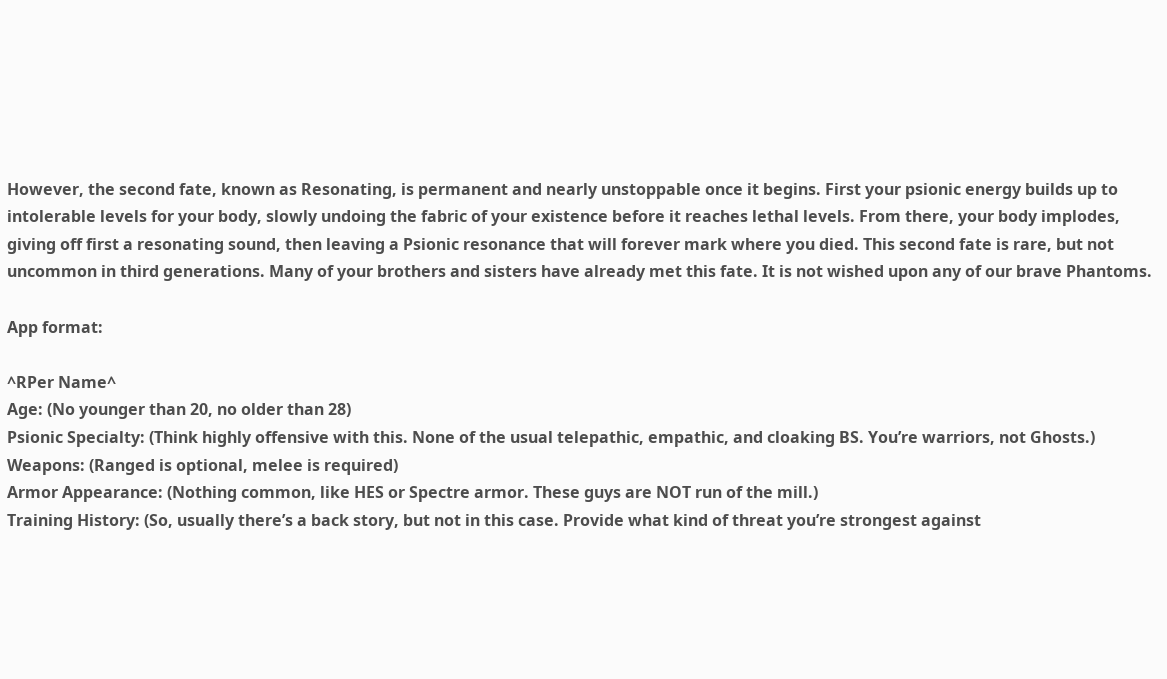However, the second fate, known as Resonating, is permanent and nearly unstoppable once it begins. First your psionic energy builds up to intolerable levels for your body, slowly undoing the fabric of your existence before it reaches lethal levels. From there, your body implodes, giving off first a resonating sound, then leaving a Psionic resonance that will forever mark where you died. This second fate is rare, but not uncommon in third generations. Many of your brothers and sisters have already met this fate. It is not wished upon any of our brave Phantoms.

App format:

^RPer Name^
Age: (No younger than 20, no older than 28)
Psionic Specialty: (Think highly offensive with this. None of the usual telepathic, empathic, and cloaking BS. You’re warriors, not Ghosts.)
Weapons: (Ranged is optional, melee is required)
Armor Appearance: (Nothing common, like HES or Spectre armor. These guys are NOT run of the mill.)
Training History: (So, usually there’s a back story, but not in this case. Provide what kind of threat you’re strongest against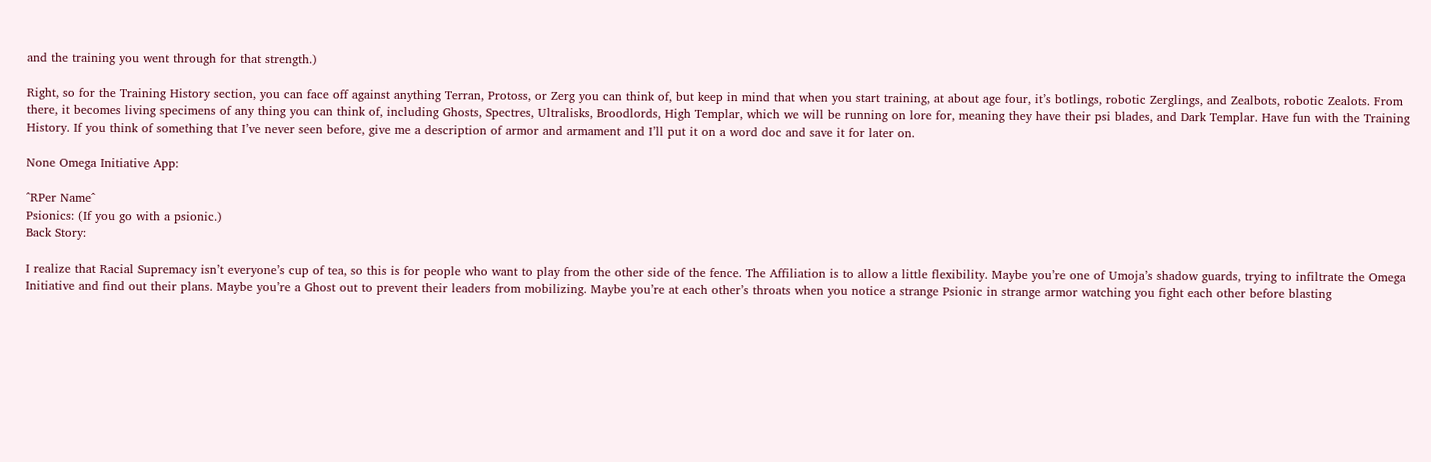and the training you went through for that strength.)

Right, so for the Training History section, you can face off against anything Terran, Protoss, or Zerg you can think of, but keep in mind that when you start training, at about age four, it’s botlings, robotic Zerglings, and Zealbots, robotic Zealots. From there, it becomes living specimens of any thing you can think of, including Ghosts, Spectres, Ultralisks, Broodlords, High Templar, which we will be running on lore for, meaning they have their psi blades, and Dark Templar. Have fun with the Training History. If you think of something that I’ve never seen before, give me a description of armor and armament and I’ll put it on a word doc and save it for later on.

None Omega Initiative App:

^RPer Name^
Psionics: (If you go with a psionic.)
Back Story:

I realize that Racial Supremacy isn’t everyone’s cup of tea, so this is for people who want to play from the other side of the fence. The Affiliation is to allow a little flexibility. Maybe you’re one of Umoja’s shadow guards, trying to infiltrate the Omega Initiative and find out their plans. Maybe you’re a Ghost out to prevent their leaders from mobilizing. Maybe you’re at each other’s throats when you notice a strange Psionic in strange armor watching you fight each other before blasting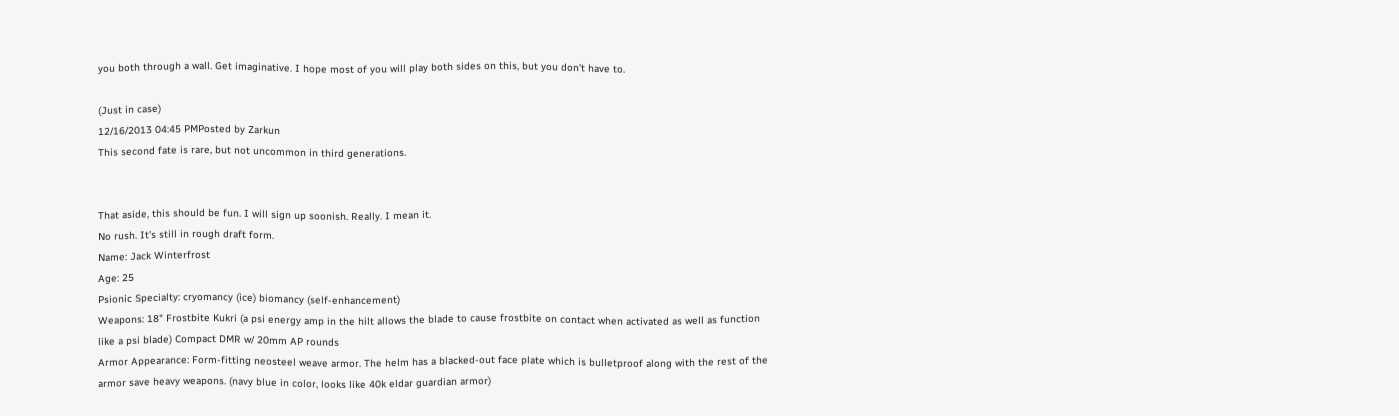you both through a wall. Get imaginative. I hope most of you will play both sides on this, but you don’t have to.

(Just in case)
12/16/2013 04:45 PMPosted by Zarkun
This second fate is rare, but not uncommon in third generations.


That aside, this should be fun. I will sign up soonish. Really. I mean it.
No rush. It's still in rough draft form.
Name: Jack Winterfrost
Age: 25
Psionic Specialty: cryomancy (ice) biomancy (self-enhancement)
Weapons: 18" Frostbite Kukri (a psi energy amp in the hilt allows the blade to cause frostbite on contact when activated as well as function like a psi blade) Compact DMR w/ 20mm AP rounds
Armor Appearance: Form-fitting neosteel weave armor. The helm has a blacked-out face plate which is bulletproof along with the rest of the armor save heavy weapons. (navy blue in color, looks like 40k eldar guardian armor)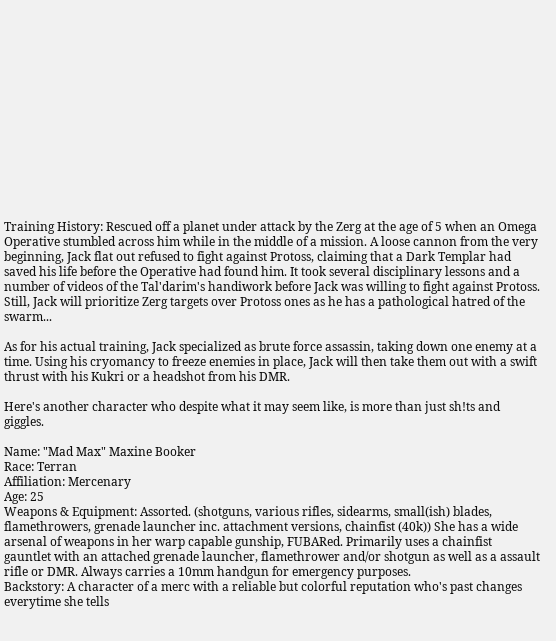Training History: Rescued off a planet under attack by the Zerg at the age of 5 when an Omega Operative stumbled across him while in the middle of a mission. A loose cannon from the very beginning, Jack flat out refused to fight against Protoss, claiming that a Dark Templar had saved his life before the Operative had found him. It took several disciplinary lessons and a number of videos of the Tal'darim's handiwork before Jack was willing to fight against Protoss. Still, Jack will prioritize Zerg targets over Protoss ones as he has a pathological hatred of the swarm...

As for his actual training, Jack specialized as brute force assassin, taking down one enemy at a time. Using his cryomancy to freeze enemies in place, Jack will then take them out with a swift thrust with his Kukri or a headshot from his DMR.

Here's another character who despite what it may seem like, is more than just sh!ts and giggles.

Name: "Mad Max" Maxine Booker
Race: Terran
Affiliation: Mercenary
Age: 25
Weapons & Equipment: Assorted. (shotguns, various rifles, sidearms, small(ish) blades, flamethrowers, grenade launcher inc. attachment versions, chainfist (40k)) She has a wide arsenal of weapons in her warp capable gunship, FUBARed. Primarily uses a chainfist gauntlet with an attached grenade launcher, flamethrower and/or shotgun as well as a assault rifle or DMR. Always carries a 10mm handgun for emergency purposes.
Backstory: A character of a merc with a reliable but colorful reputation who's past changes everytime she tells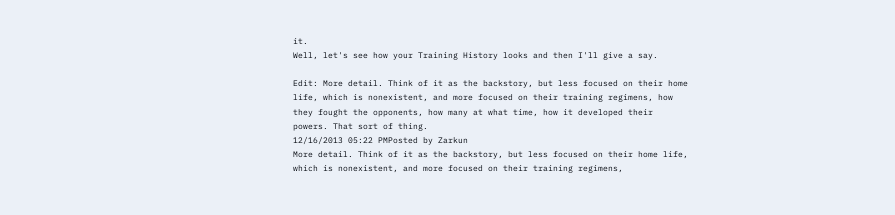it.
Well, let's see how your Training History looks and then I'll give a say.

Edit: More detail. Think of it as the backstory, but less focused on their home life, which is nonexistent, and more focused on their training regimens, how they fought the opponents, how many at what time, how it developed their powers. That sort of thing.
12/16/2013 05:22 PMPosted by Zarkun
More detail. Think of it as the backstory, but less focused on their home life, which is nonexistent, and more focused on their training regimens,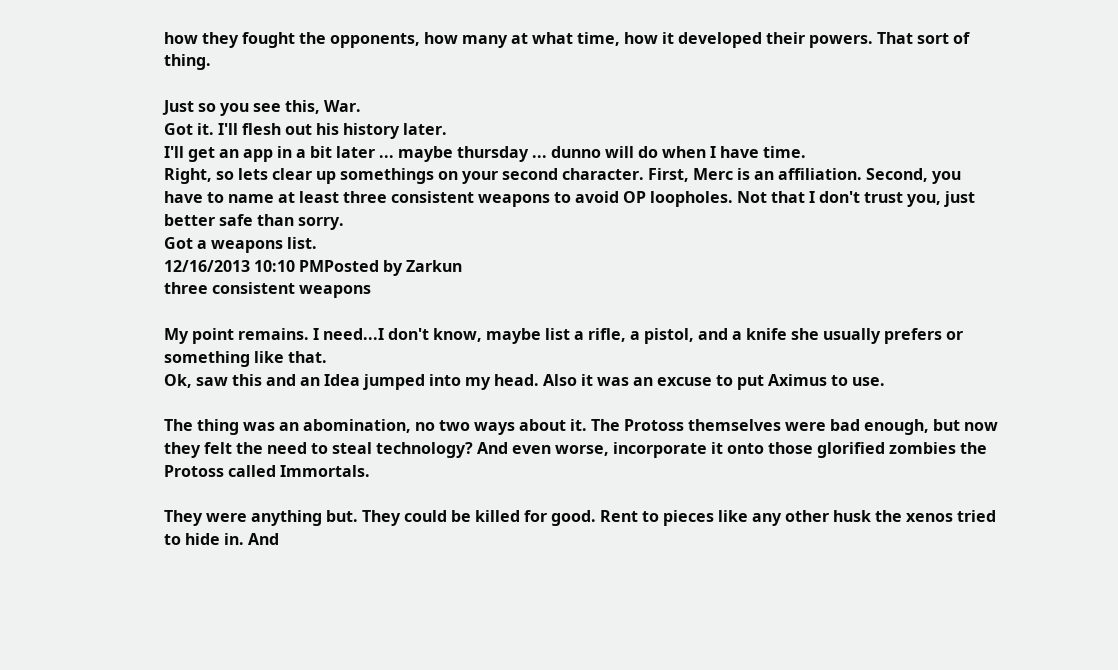how they fought the opponents, how many at what time, how it developed their powers. That sort of thing.

Just so you see this, War.
Got it. I'll flesh out his history later.
I'll get an app in a bit later ... maybe thursday ... dunno will do when I have time.
Right, so lets clear up somethings on your second character. First, Merc is an affiliation. Second, you have to name at least three consistent weapons to avoid OP loopholes. Not that I don't trust you, just better safe than sorry.
Got a weapons list.
12/16/2013 10:10 PMPosted by Zarkun
three consistent weapons

My point remains. I need...I don't know, maybe list a rifle, a pistol, and a knife she usually prefers or something like that.
Ok, saw this and an Idea jumped into my head. Also it was an excuse to put Aximus to use.

The thing was an abomination, no two ways about it. The Protoss themselves were bad enough, but now they felt the need to steal technology? And even worse, incorporate it onto those glorified zombies the Protoss called Immortals.

They were anything but. They could be killed for good. Rent to pieces like any other husk the xenos tried to hide in. And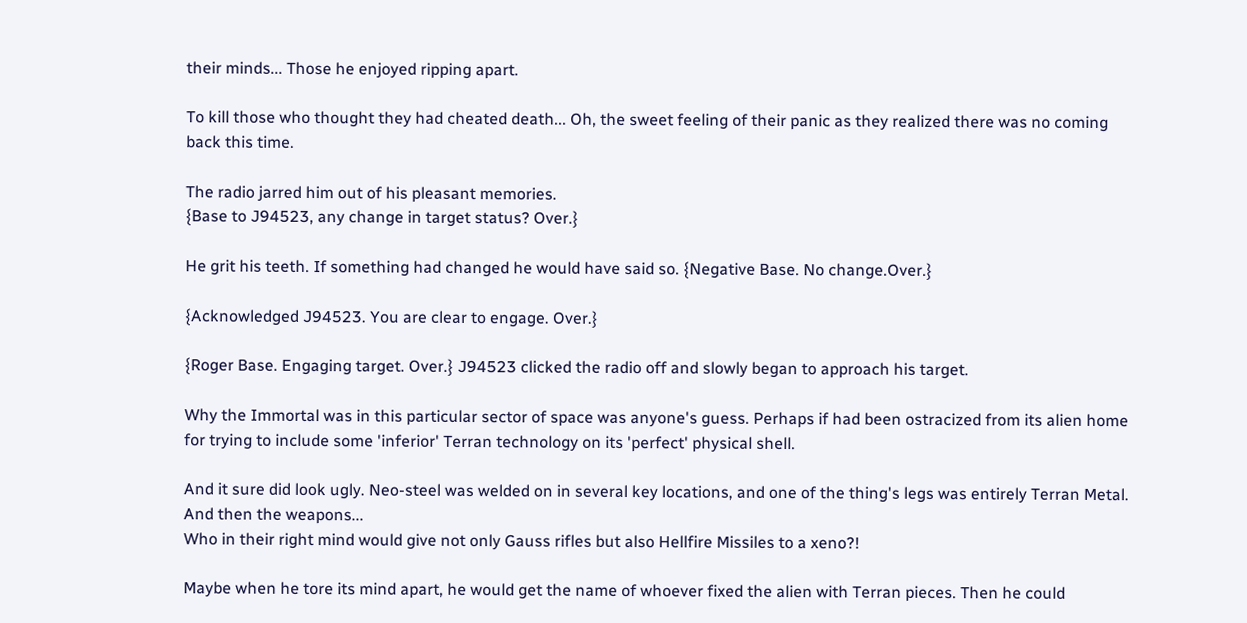their minds... Those he enjoyed ripping apart.

To kill those who thought they had cheated death... Oh, the sweet feeling of their panic as they realized there was no coming back this time.

The radio jarred him out of his pleasant memories.
{Base to J94523, any change in target status? Over.}

He grit his teeth. If something had changed he would have said so. {Negative Base. No change.Over.}

{Acknowledged J94523. You are clear to engage. Over.}

{Roger Base. Engaging target. Over.} J94523 clicked the radio off and slowly began to approach his target.

Why the Immortal was in this particular sector of space was anyone's guess. Perhaps if had been ostracized from its alien home for trying to include some 'inferior' Terran technology on its 'perfect' physical shell.

And it sure did look ugly. Neo-steel was welded on in several key locations, and one of the thing's legs was entirely Terran Metal. And then the weapons...
Who in their right mind would give not only Gauss rifles but also Hellfire Missiles to a xeno?!

Maybe when he tore its mind apart, he would get the name of whoever fixed the alien with Terran pieces. Then he could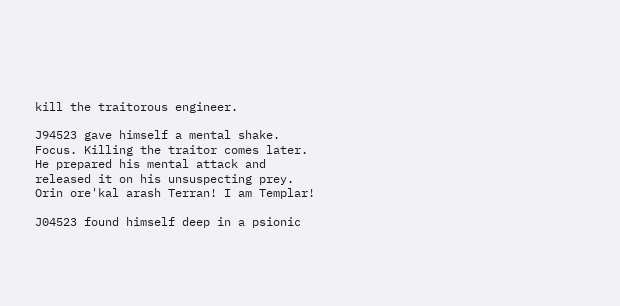kill the traitorous engineer.

J94523 gave himself a mental shake. Focus. Killing the traitor comes later.
He prepared his mental attack and released it on his unsuspecting prey.
Orin ore'kal arash Terran! I am Templar!

J04523 found himself deep in a psionic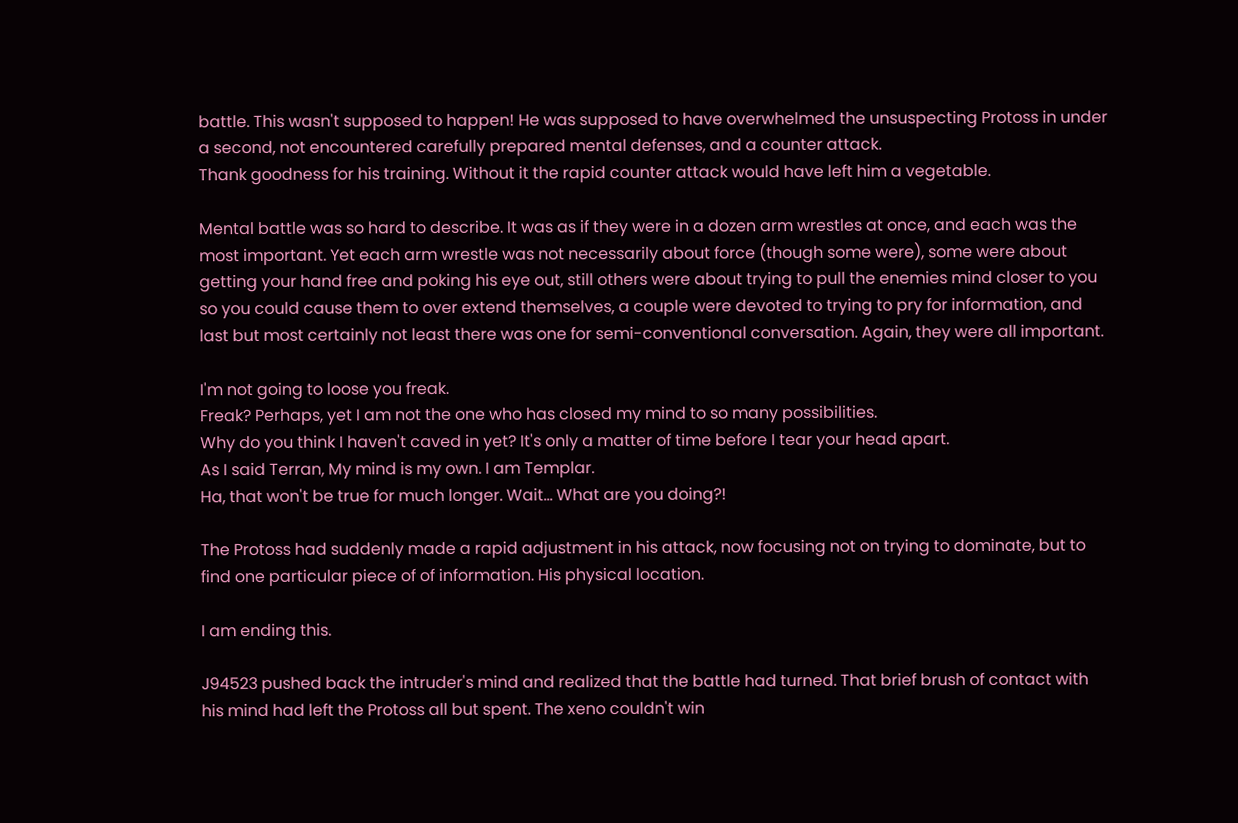battle. This wasn't supposed to happen! He was supposed to have overwhelmed the unsuspecting Protoss in under a second, not encountered carefully prepared mental defenses, and a counter attack.
Thank goodness for his training. Without it the rapid counter attack would have left him a vegetable.

Mental battle was so hard to describe. It was as if they were in a dozen arm wrestles at once, and each was the most important. Yet each arm wrestle was not necessarily about force (though some were), some were about getting your hand free and poking his eye out, still others were about trying to pull the enemies mind closer to you so you could cause them to over extend themselves, a couple were devoted to trying to pry for information, and last but most certainly not least there was one for semi-conventional conversation. Again, they were all important.

I'm not going to loose you freak.
Freak? Perhaps, yet I am not the one who has closed my mind to so many possibilities.
Why do you think I haven't caved in yet? It's only a matter of time before I tear your head apart.
As I said Terran, My mind is my own. I am Templar.
Ha, that won't be true for much longer. Wait... What are you doing?!

The Protoss had suddenly made a rapid adjustment in his attack, now focusing not on trying to dominate, but to find one particular piece of of information. His physical location.

I am ending this.

J94523 pushed back the intruder's mind and realized that the battle had turned. That brief brush of contact with his mind had left the Protoss all but spent. The xeno couldn't win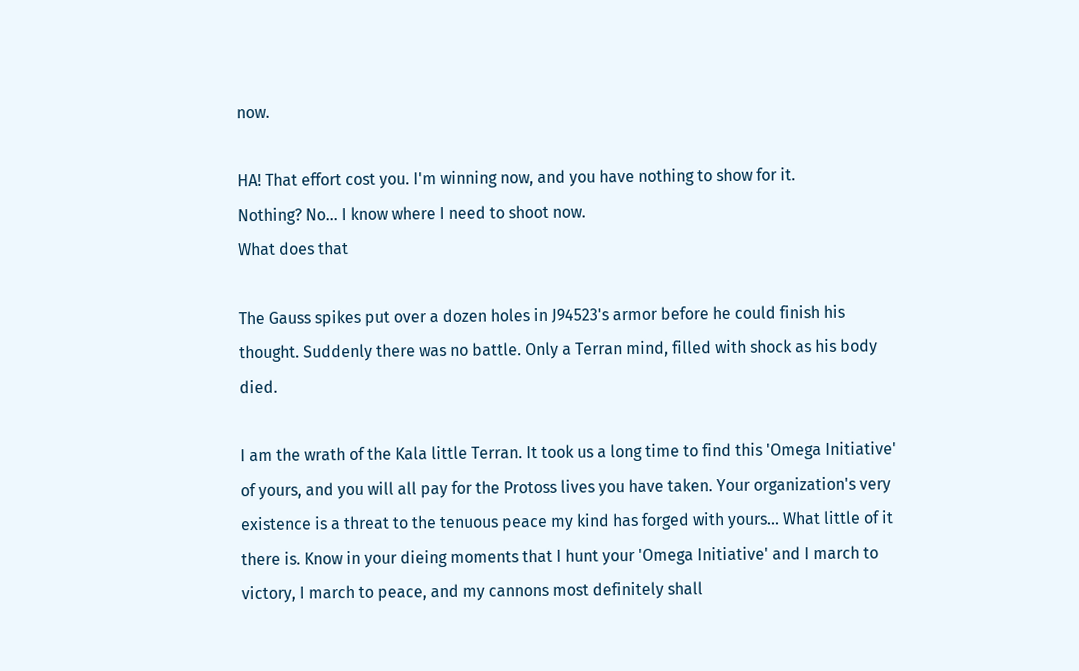now.

HA! That effort cost you. I'm winning now, and you have nothing to show for it.
Nothing? No... I know where I need to shoot now.
What does that

The Gauss spikes put over a dozen holes in J94523's armor before he could finish his thought. Suddenly there was no battle. Only a Terran mind, filled with shock as his body died.

I am the wrath of the Kala little Terran. It took us a long time to find this 'Omega Initiative' of yours, and you will all pay for the Protoss lives you have taken. Your organization's very existence is a threat to the tenuous peace my kind has forged with yours... What little of it there is. Know in your dieing moments that I hunt your 'Omega Initiative' and I march to victory, I march to peace, and my cannons most definitely shall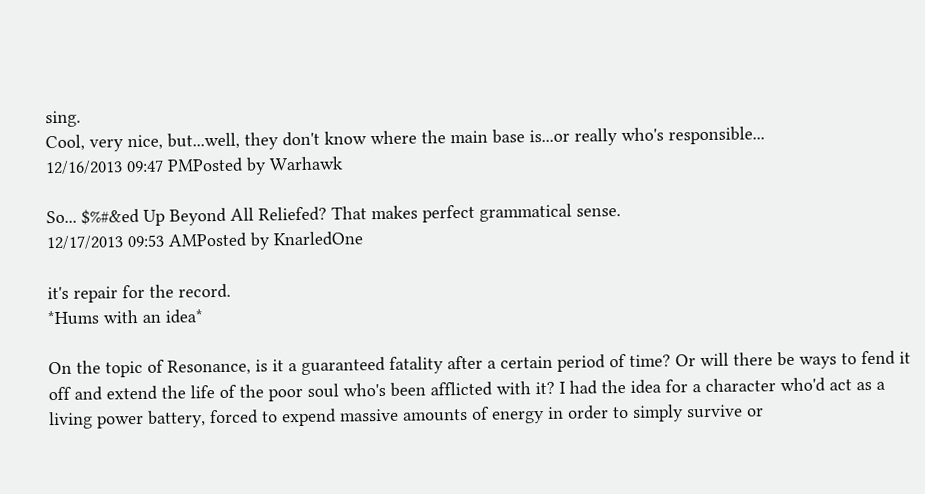sing.
Cool, very nice, but...well, they don't know where the main base is...or really who's responsible...
12/16/2013 09:47 PMPosted by Warhawk

So... $%#&ed Up Beyond All Reliefed? That makes perfect grammatical sense.
12/17/2013 09:53 AMPosted by KnarledOne

it's repair for the record.
*Hums with an idea*

On the topic of Resonance, is it a guaranteed fatality after a certain period of time? Or will there be ways to fend it off and extend the life of the poor soul who's been afflicted with it? I had the idea for a character who'd act as a living power battery, forced to expend massive amounts of energy in order to simply survive or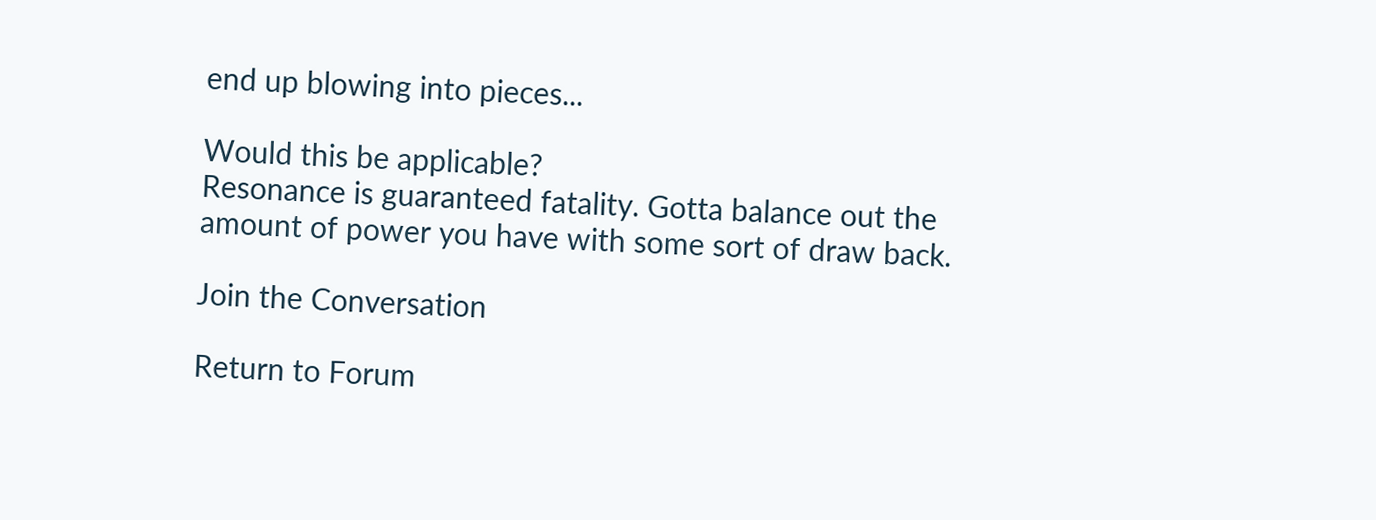end up blowing into pieces...

Would this be applicable?
Resonance is guaranteed fatality. Gotta balance out the amount of power you have with some sort of draw back.

Join the Conversation

Return to Forum